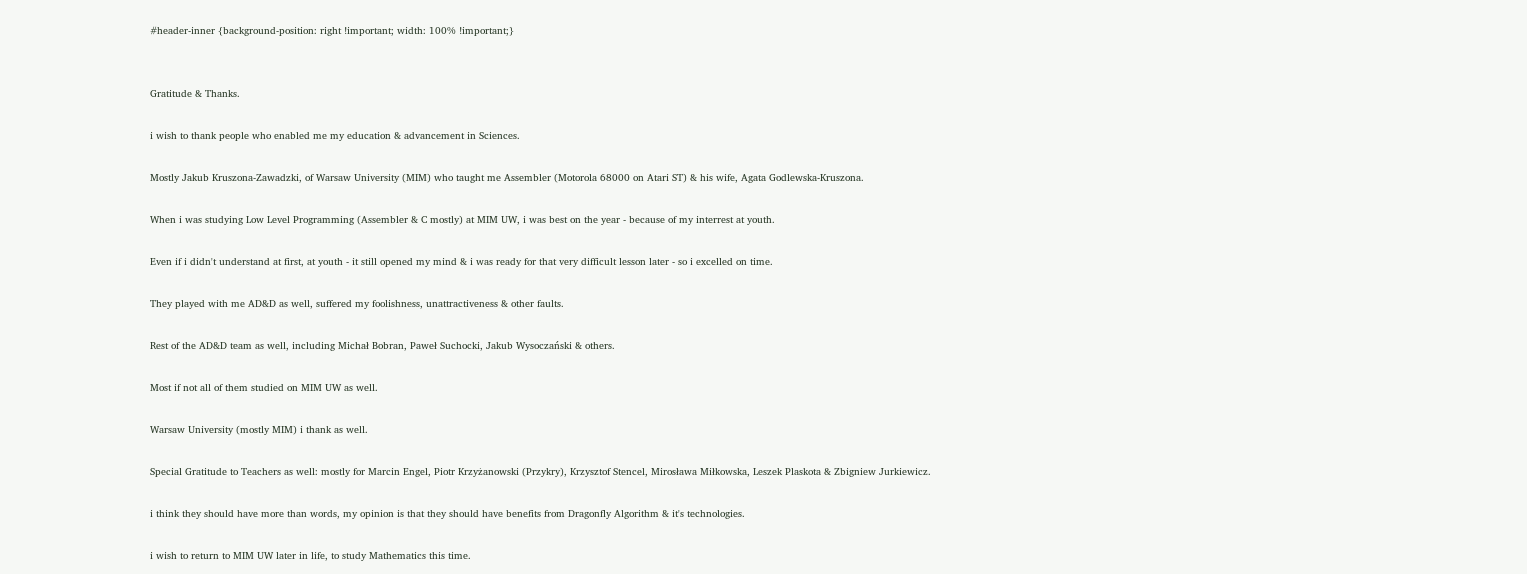#header-inner {background-position: right !important; width: 100% !important;}


Gratitude & Thanks.

i wish to thank people who enabled me my education & advancement in Sciences.

Mostly Jakub Kruszona-Zawadzki, of Warsaw University (MIM) who taught me Assembler (Motorola 68000 on Atari ST) & his wife, Agata Godlewska-Kruszona.

When i was studying Low Level Programming (Assembler & C mostly) at MIM UW, i was best on the year - because of my interrest at youth.

Even if i didn't understand at first, at youth - it still opened my mind & i was ready for that very difficult lesson later - so i excelled on time.

They played with me AD&D as well, suffered my foolishness, unattractiveness & other faults.

Rest of the AD&D team as well, including Michał Bobran, Paweł Suchocki, Jakub Wysoczański & others.

Most if not all of them studied on MIM UW as well.

Warsaw University (mostly MIM) i thank as well.

Special Gratitude to Teachers as well: mostly for Marcin Engel, Piotr Krzyżanowski (Przykry), Krzysztof Stencel, Mirosława Miłkowska, Leszek Plaskota & Zbigniew Jurkiewicz.

i think they should have more than words, my opinion is that they should have benefits from Dragonfly Algorithm & it's technologies.

i wish to return to MIM UW later in life, to study Mathematics this time.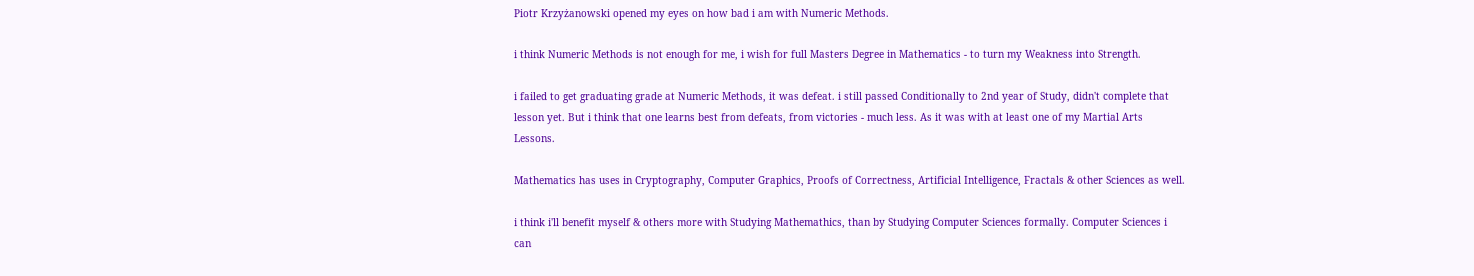Piotr Krzyżanowski opened my eyes on how bad i am with Numeric Methods.

i think Numeric Methods is not enough for me, i wish for full Masters Degree in Mathematics - to turn my Weakness into Strength.

i failed to get graduating grade at Numeric Methods, it was defeat. i still passed Conditionally to 2nd year of Study, didn't complete that lesson yet. But i think that one learns best from defeats, from victories - much less. As it was with at least one of my Martial Arts Lessons.

Mathematics has uses in Cryptography, Computer Graphics, Proofs of Correctness, Artificial Intelligence, Fractals & other Sciences as well.

i think i'll benefit myself & others more with Studying Mathemathics, than by Studying Computer Sciences formally. Computer Sciences i can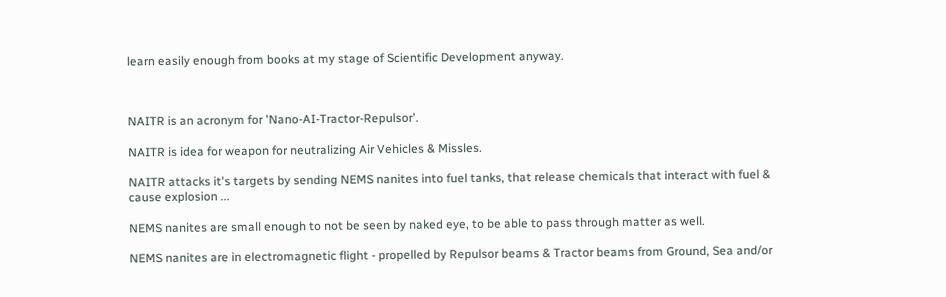learn easily enough from books at my stage of Scientific Development anyway.



NAITR is an acronym for 'Nano-AI-Tractor-Repulsor'.

NAITR is idea for weapon for neutralizing Air Vehicles & Missles.

NAITR attacks it's targets by sending NEMS nanites into fuel tanks, that release chemicals that interact with fuel & cause explosion ...

NEMS nanites are small enough to not be seen by naked eye, to be able to pass through matter as well.

NEMS nanites are in electromagnetic flight - propelled by Repulsor beams & Tractor beams from Ground, Sea and/or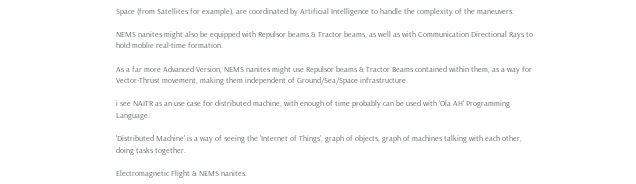Space (from Satellites for example), are coordinated by Artificial Intelligence to handle the complexity of the maneuvers.

NEMS nanites might also be equipped with Repulsor beams & Tractor beams, as well as with Communication Directional Rays to hold moblie real-time formation.

As a far more Advanced Version, NEMS nanites might use Repulsor beams & Tractor Beams contained within them, as a way for Vector-Thrust movement, making them independent of Ground/Sea/Space infrastructure.

i see NAITR as an use case for distributed machine, with enough of time probably can be used with 'Ola AH' Programming Language.

'Distributed Machine' is a way of seeing the 'Internet of Things', graph of objects, graph of machines talking with each other, doing tasks together.

Electromagnetic Flight & NEMS nanites.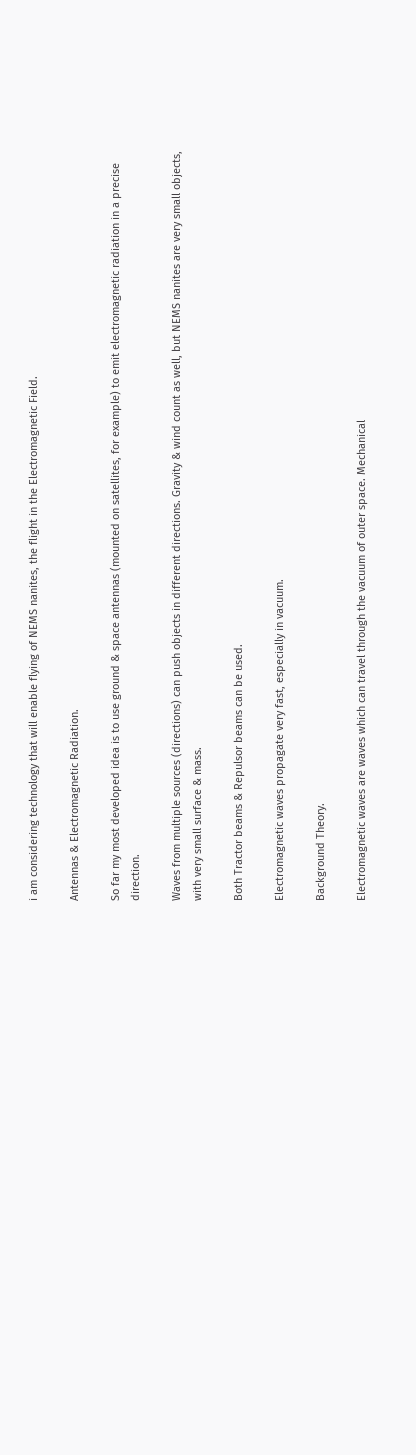i am considering technology that will enable flying of NEMS nanites, the flight in the Electromagnetic Field.

Antennas & Electromagnetic Radiation.

So far my most developed idea is to use ground & space antennas (mounted on satellites, for example) to emit electromagnetic radiation in a precise direction.

Waves from multiple sources (directions) can push objects in different directions. Gravity & wind count as well, but NEMS nanites are very small objects, with very small surface & mass.

Both Tractor beams & Repulsor beams can be used.

Electromagnetic waves propagate very fast, especially in vacuum.

Background Theory.

Electromagnetic waves are waves which can travel through the vacuum of outer space. Mechanical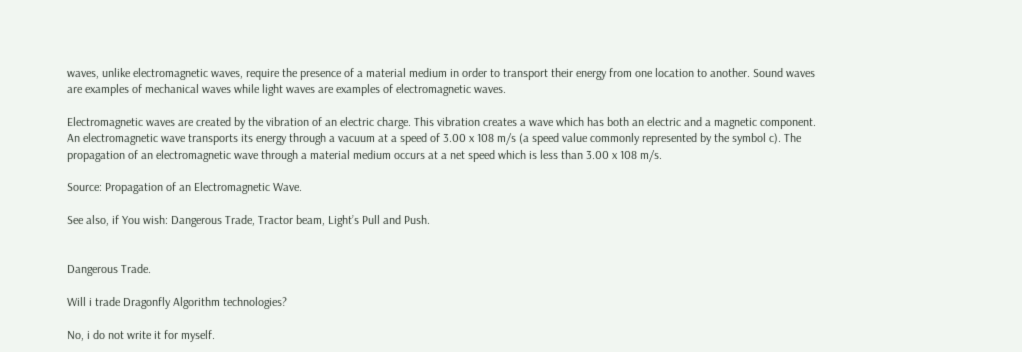waves, unlike electromagnetic waves, require the presence of a material medium in order to transport their energy from one location to another. Sound waves are examples of mechanical waves while light waves are examples of electromagnetic waves.

Electromagnetic waves are created by the vibration of an electric charge. This vibration creates a wave which has both an electric and a magnetic component. An electromagnetic wave transports its energy through a vacuum at a speed of 3.00 x 108 m/s (a speed value commonly represented by the symbol c). The propagation of an electromagnetic wave through a material medium occurs at a net speed which is less than 3.00 x 108 m/s.

Source: Propagation of an Electromagnetic Wave.

See also, if You wish: Dangerous Trade, Tractor beam, Light’s Pull and Push.


Dangerous Trade.

Will i trade Dragonfly Algorithm technologies?

No, i do not write it for myself.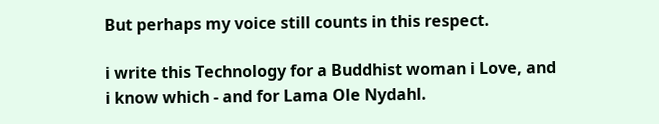But perhaps my voice still counts in this respect.

i write this Technology for a Buddhist woman i Love, and i know which - and for Lama Ole Nydahl.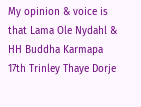My opinion & voice is that Lama Ole Nydahl & HH Buddha Karmapa 17th Trinley Thaye Dorje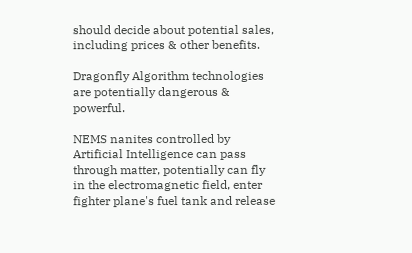should decide about potential sales, including prices & other benefits.

Dragonfly Algorithm technologies are potentially dangerous & powerful.

NEMS nanites controlled by Artificial Intelligence can pass through matter, potentially can fly in the electromagnetic field, enter fighter plane's fuel tank and release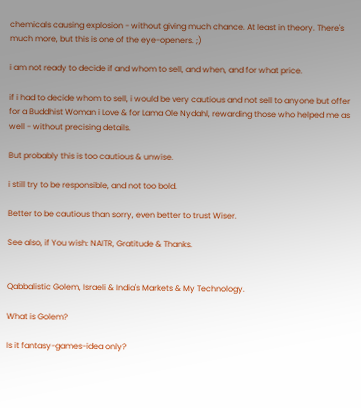chemicals causing explosion - without giving much chance. At least in theory. There's much more, but this is one of the eye-openers. ;)

i am not ready to decide if and whom to sell, and when, and for what price.

if i had to decide whom to sell, i would be very cautious and not sell to anyone but offer for a Buddhist Woman i Love & for Lama Ole Nydahl, rewarding those who helped me as well - without precising details.

But probably this is too cautious & unwise.

i still try to be responsible, and not too bold.

Better to be cautious than sorry, even better to trust Wiser.

See also, if You wish: NAITR, Gratitude & Thanks.


Qabbalistic Golem, Israeli & India's Markets & My Technology.

What is Golem?

Is it fantasy-games-idea only?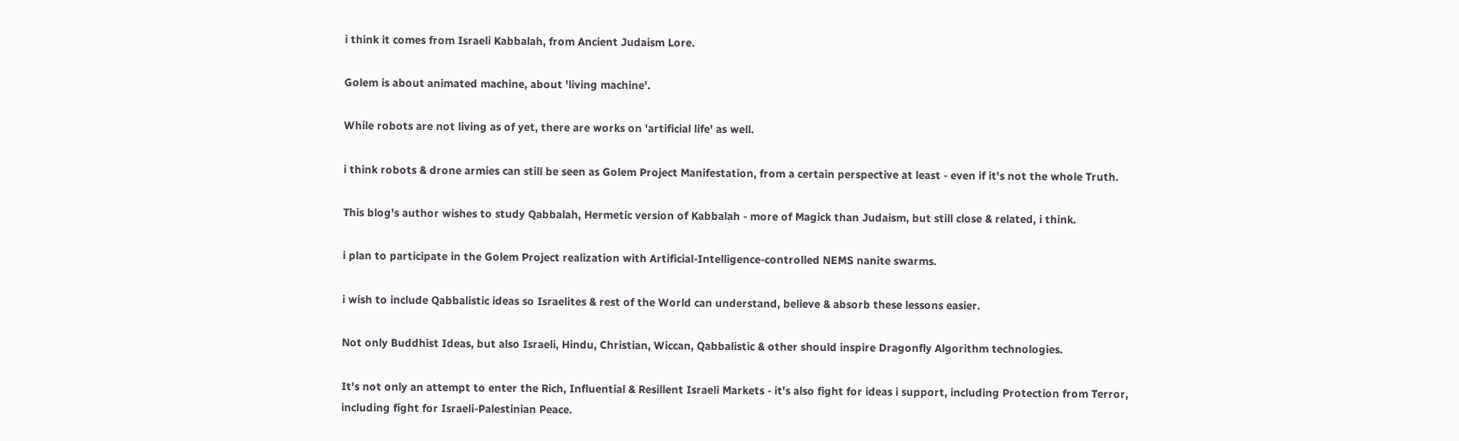i think it comes from Israeli Kabbalah, from Ancient Judaism Lore.

Golem is about animated machine, about 'living machine'.

While robots are not living as of yet, there are works on 'artificial life' as well.

i think robots & drone armies can still be seen as Golem Project Manifestation, from a certain perspective at least - even if it's not the whole Truth.

This blog's author wishes to study Qabbalah, Hermetic version of Kabbalah - more of Magick than Judaism, but still close & related, i think.

i plan to participate in the Golem Project realization with Artificial-Intelligence-controlled NEMS nanite swarms.

i wish to include Qabbalistic ideas so Israelites & rest of the World can understand, believe & absorb these lessons easier.

Not only Buddhist Ideas, but also Israeli, Hindu, Christian, Wiccan, Qabbalistic & other should inspire Dragonfly Algorithm technologies.

It's not only an attempt to enter the Rich, Influential & Resillent Israeli Markets - it's also fight for ideas i support, including Protection from Terror, including fight for Israeli-Palestinian Peace.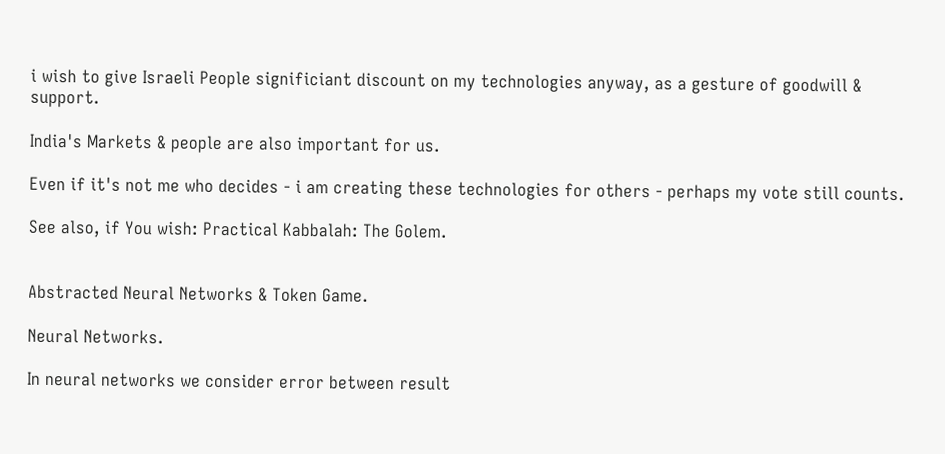i wish to give Israeli People significiant discount on my technologies anyway, as a gesture of goodwill & support.

India's Markets & people are also important for us.

Even if it's not me who decides - i am creating these technologies for others - perhaps my vote still counts.

See also, if You wish: Practical Kabbalah: The Golem.


Abstracted Neural Networks & Token Game.

Neural Networks.

In neural networks we consider error between result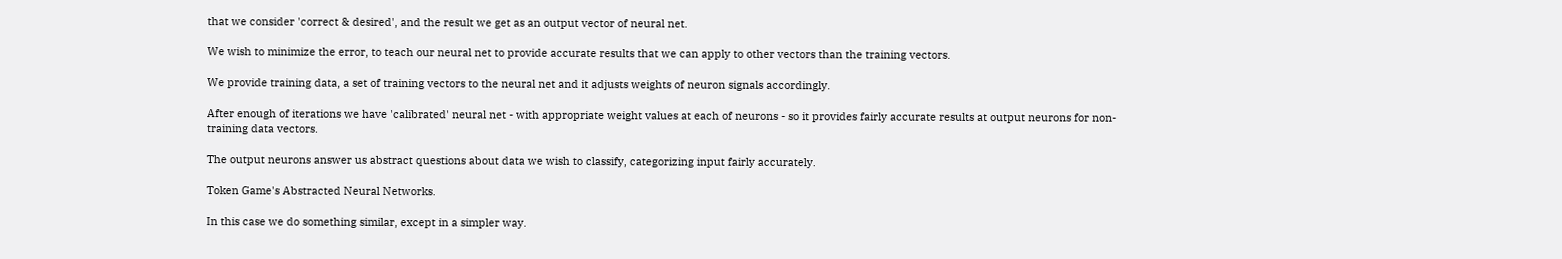that we consider 'correct & desired', and the result we get as an output vector of neural net.

We wish to minimize the error, to teach our neural net to provide accurate results that we can apply to other vectors than the training vectors.

We provide training data, a set of training vectors to the neural net and it adjusts weights of neuron signals accordingly.

After enough of iterations we have 'calibrated' neural net - with appropriate weight values at each of neurons - so it provides fairly accurate results at output neurons for non-training data vectors.

The output neurons answer us abstract questions about data we wish to classify, categorizing input fairly accurately.

Token Game's Abstracted Neural Networks.

In this case we do something similar, except in a simpler way.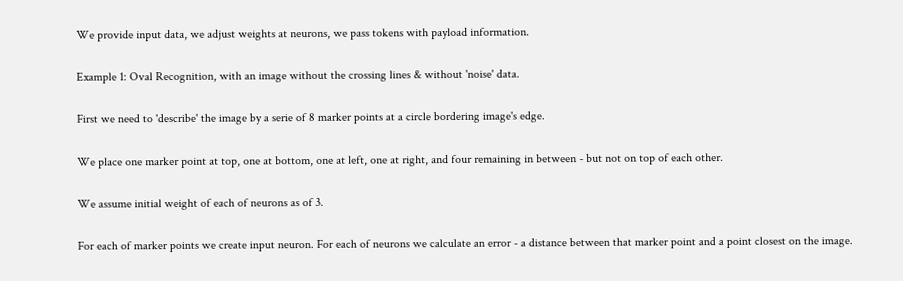We provide input data, we adjust weights at neurons, we pass tokens with payload information.

Example 1: Oval Recognition, with an image without the crossing lines & without 'noise' data.

First we need to 'describe' the image by a serie of 8 marker points at a circle bordering image's edge.

We place one marker point at top, one at bottom, one at left, one at right, and four remaining in between - but not on top of each other.

We assume initial weight of each of neurons as of 3.

For each of marker points we create input neuron. For each of neurons we calculate an error - a distance between that marker point and a point closest on the image.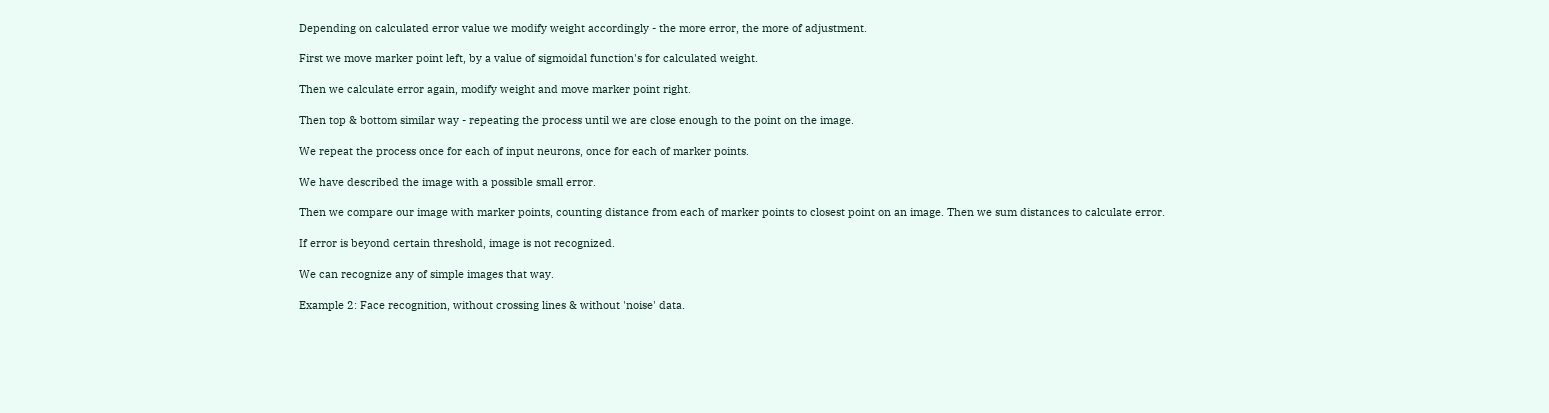Depending on calculated error value we modify weight accordingly - the more error, the more of adjustment.

First we move marker point left, by a value of sigmoidal function's for calculated weight.

Then we calculate error again, modify weight and move marker point right.

Then top & bottom similar way - repeating the process until we are close enough to the point on the image.

We repeat the process once for each of input neurons, once for each of marker points.

We have described the image with a possible small error.

Then we compare our image with marker points, counting distance from each of marker points to closest point on an image. Then we sum distances to calculate error.

If error is beyond certain threshold, image is not recognized.

We can recognize any of simple images that way.

Example 2: Face recognition, without crossing lines & without 'noise' data.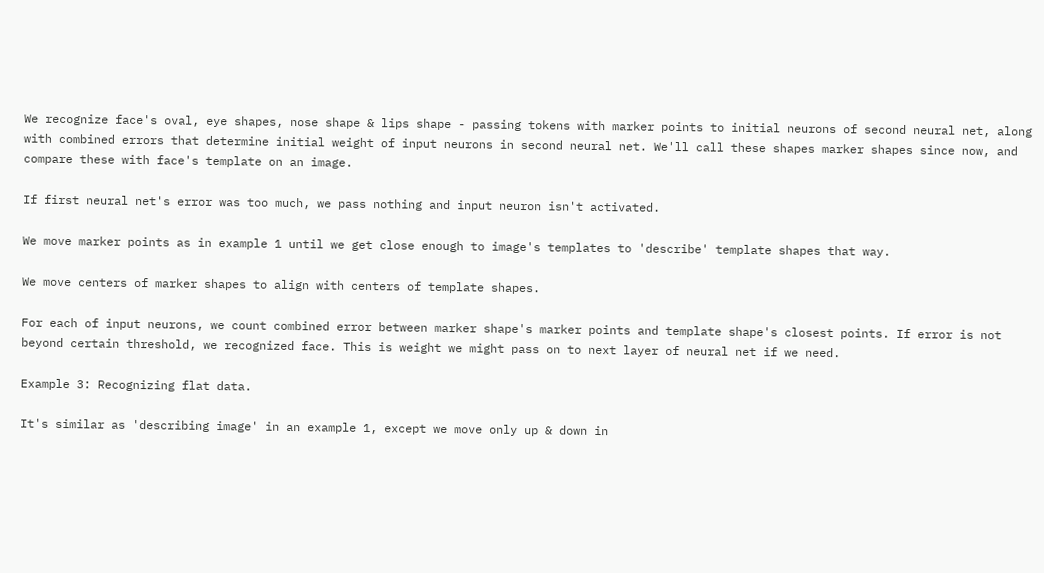We recognize face's oval, eye shapes, nose shape & lips shape - passing tokens with marker points to initial neurons of second neural net, along with combined errors that determine initial weight of input neurons in second neural net. We'll call these shapes marker shapes since now, and compare these with face's template on an image.

If first neural net's error was too much, we pass nothing and input neuron isn't activated.

We move marker points as in example 1 until we get close enough to image's templates to 'describe' template shapes that way.

We move centers of marker shapes to align with centers of template shapes.

For each of input neurons, we count combined error between marker shape's marker points and template shape's closest points. If error is not beyond certain threshold, we recognized face. This is weight we might pass on to next layer of neural net if we need.

Example 3: Recognizing flat data.

It's similar as 'describing image' in an example 1, except we move only up & down in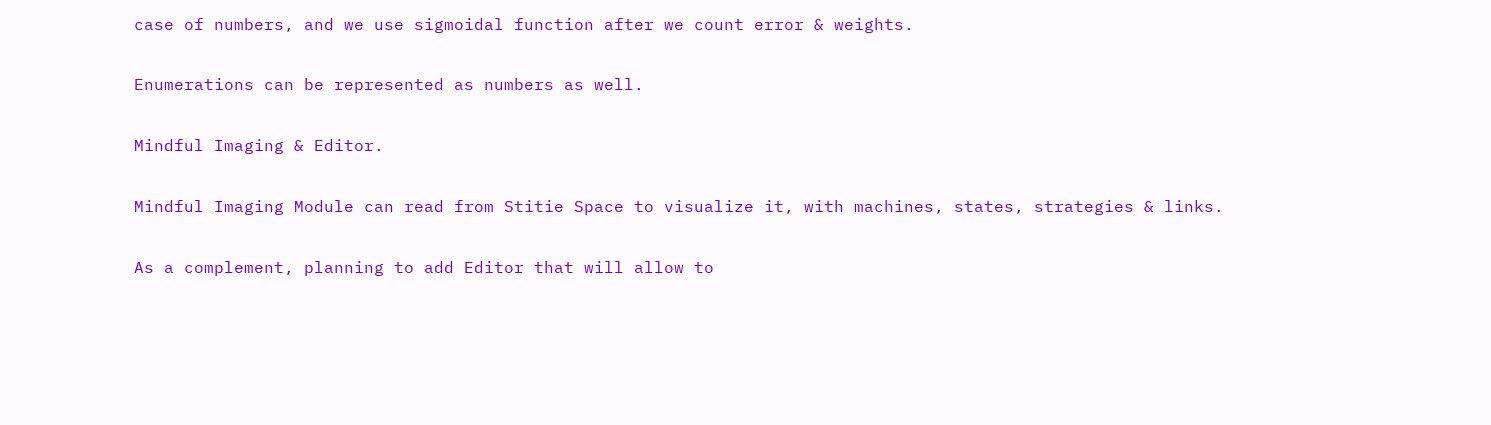case of numbers, and we use sigmoidal function after we count error & weights.

Enumerations can be represented as numbers as well.

Mindful Imaging & Editor.

Mindful Imaging Module can read from Stitie Space to visualize it, with machines, states, strategies & links.

As a complement, planning to add Editor that will allow to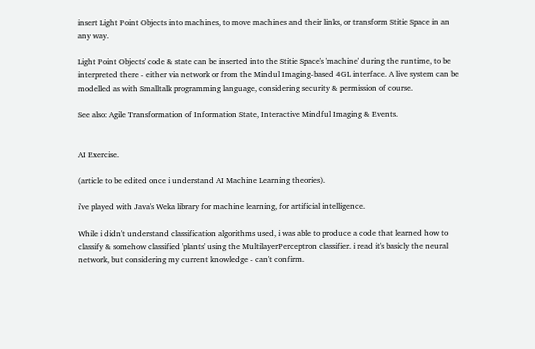insert Light Point Objects into machines, to move machines and their links, or transform Stitie Space in an any way.

Light Point Objects' code & state can be inserted into the Stitie Space's 'machine' during the runtime, to be interpreted there - either via network or from the Mindul Imaging-based 4GL interface. A live system can be modelled as with Smalltalk programming language, considering security & permission of course.

See also: Agile Transformation of Information State, Interactive Mindful Imaging & Events.


AI Exercise.

(article to be edited once i understand AI Machine Learning theories).

i've played with Java's Weka library for machine learning, for artificial intelligence.

While i didn't understand classification algorithms used, i was able to produce a code that learned how to classify & somehow classified 'plants' using the MultilayerPerceptron classifier. i read it's basicly the neural network, but considering my current knowledge - can't confirm.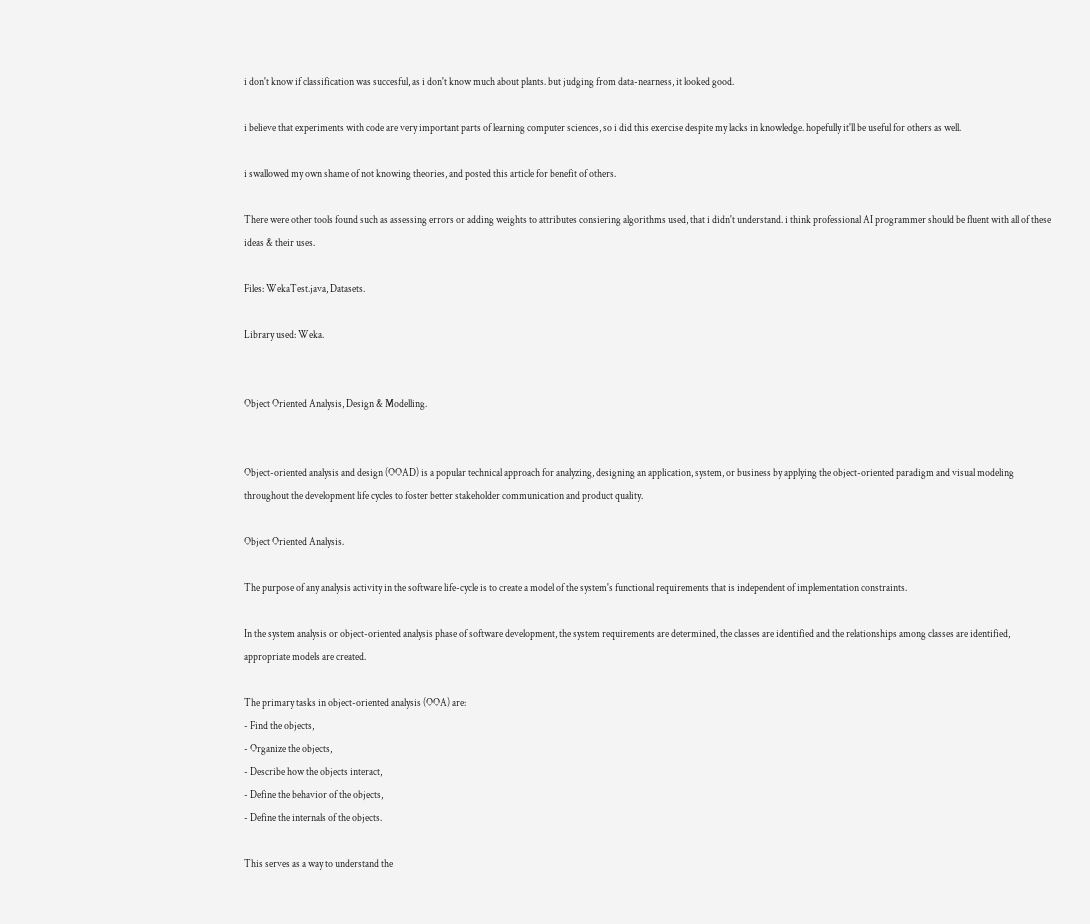i don't know if classification was succesful, as i don't know much about plants. but judging from data-nearness, it looked good.

i believe that experiments with code are very important parts of learning computer sciences, so i did this exercise despite my lacks in knowledge. hopefully it'll be useful for others as well.

i swallowed my own shame of not knowing theories, and posted this article for benefit of others.

There were other tools found such as assessing errors or adding weights to attributes consiering algorithms used, that i didn't understand. i think professional AI programmer should be fluent with all of these ideas & their uses.

Files: WekaTest.java, Datasets.

Library used: Weka.


Object Oriented Analysis, Design & Modelling.


Object-oriented analysis and design (OOAD) is a popular technical approach for analyzing, designing an application, system, or business by applying the object-oriented paradigm and visual modeling throughout the development life cycles to foster better stakeholder communication and product quality.

Object Oriented Analysis.

The purpose of any analysis activity in the software life-cycle is to create a model of the system's functional requirements that is independent of implementation constraints.

In the system analysis or object-oriented analysis phase of software development, the system requirements are determined, the classes are identified and the relationships among classes are identified, appropriate models are created.

The primary tasks in object-oriented analysis (OOA) are:
- Find the objects,
- Organize the objects,
- Describe how the objects interact,
- Define the behavior of the objects,
- Define the internals of the objects.

This serves as a way to understand the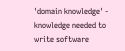'domain knowledge' - knowledge needed to write software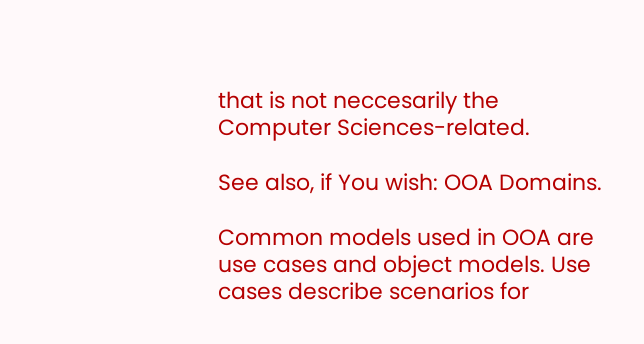that is not neccesarily the Computer Sciences-related.

See also, if You wish: OOA Domains.

Common models used in OOA are use cases and object models. Use cases describe scenarios for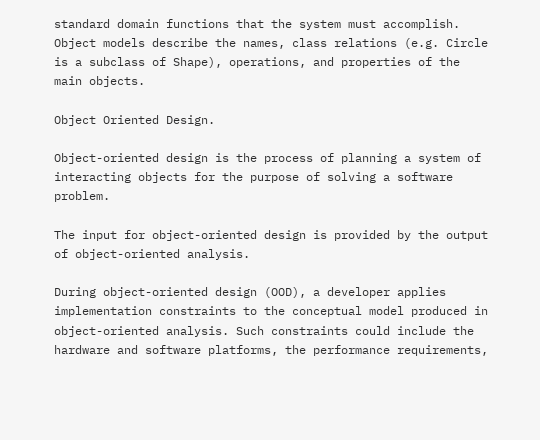standard domain functions that the system must accomplish. Object models describe the names, class relations (e.g. Circle is a subclass of Shape), operations, and properties of the main objects.

Object Oriented Design.

Object-oriented design is the process of planning a system of interacting objects for the purpose of solving a software problem.

The input for object-oriented design is provided by the output of object-oriented analysis.

During object-oriented design (OOD), a developer applies implementation constraints to the conceptual model produced in object-oriented analysis. Such constraints could include the hardware and software platforms, the performance requirements,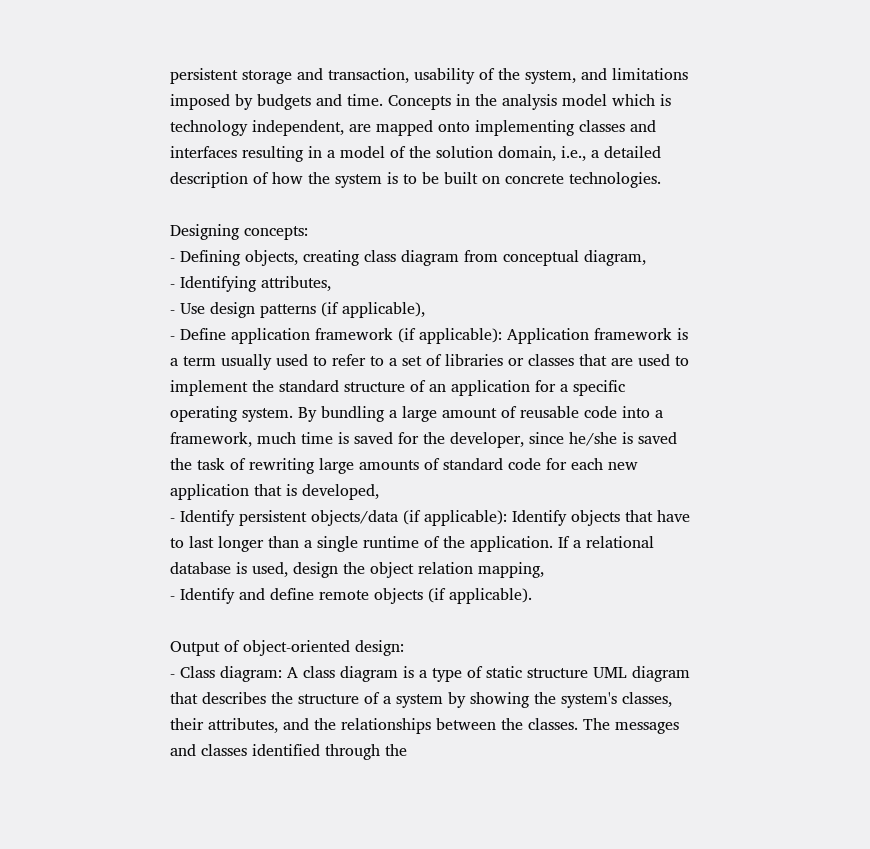persistent storage and transaction, usability of the system, and limitations imposed by budgets and time. Concepts in the analysis model which is technology independent, are mapped onto implementing classes and interfaces resulting in a model of the solution domain, i.e., a detailed description of how the system is to be built on concrete technologies.

Designing concepts:
- Defining objects, creating class diagram from conceptual diagram,
- Identifying attributes,
- Use design patterns (if applicable),
- Define application framework (if applicable): Application framework is a term usually used to refer to a set of libraries or classes that are used to implement the standard structure of an application for a specific operating system. By bundling a large amount of reusable code into a framework, much time is saved for the developer, since he/she is saved the task of rewriting large amounts of standard code for each new application that is developed,
- Identify persistent objects/data (if applicable): Identify objects that have to last longer than a single runtime of the application. If a relational database is used, design the object relation mapping,
- Identify and define remote objects (if applicable).

Output of object-oriented design:
- Class diagram: A class diagram is a type of static structure UML diagram that describes the structure of a system by showing the system's classes, their attributes, and the relationships between the classes. The messages and classes identified through the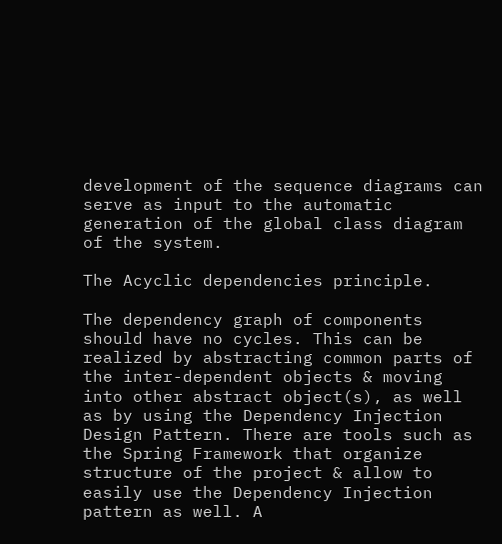development of the sequence diagrams can serve as input to the automatic generation of the global class diagram of the system.

The Acyclic dependencies principle.

The dependency graph of components should have no cycles. This can be realized by abstracting common parts of the inter-dependent objects & moving into other abstract object(s), as well as by using the Dependency Injection Design Pattern. There are tools such as the Spring Framework that organize structure of the project & allow to easily use the Dependency Injection pattern as well. A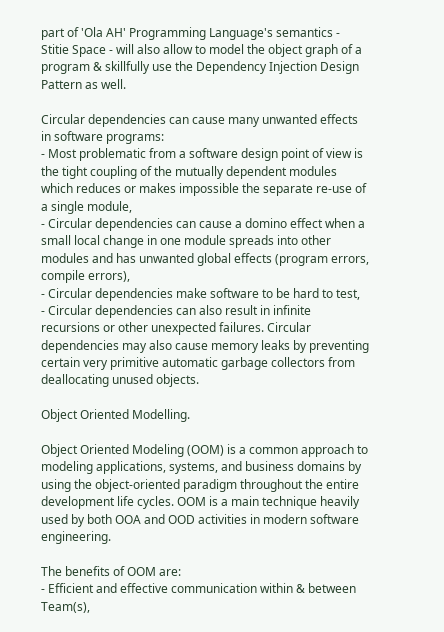part of 'Ola AH' Programming Language's semantics - Stitie Space - will also allow to model the object graph of a program & skillfully use the Dependency Injection Design Pattern as well.

Circular dependencies can cause many unwanted effects in software programs:
- Most problematic from a software design point of view is the tight coupling of the mutually dependent modules which reduces or makes impossible the separate re-use of a single module,
- Circular dependencies can cause a domino effect when a small local change in one module spreads into other modules and has unwanted global effects (program errors, compile errors),
- Circular dependencies make software to be hard to test,
- Circular dependencies can also result in infinite recursions or other unexpected failures. Circular dependencies may also cause memory leaks by preventing certain very primitive automatic garbage collectors from deallocating unused objects.

Object Oriented Modelling.

Object Oriented Modeling (OOM) is a common approach to modeling applications, systems, and business domains by using the object-oriented paradigm throughout the entire development life cycles. OOM is a main technique heavily used by both OOA and OOD activities in modern software engineering.

The benefits of OOM are:
- Efficient and effective communication within & between Team(s),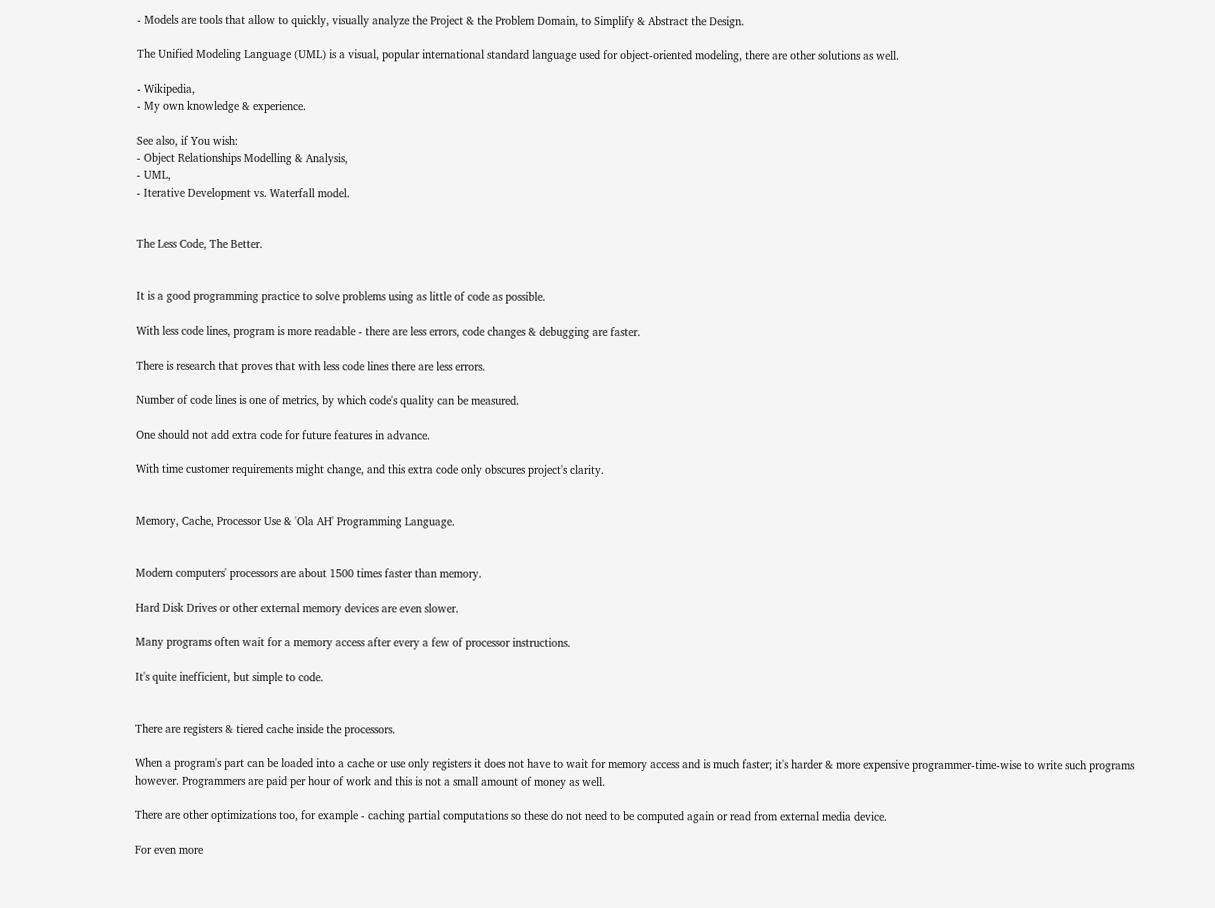- Models are tools that allow to quickly, visually analyze the Project & the Problem Domain, to Simplify & Abstract the Design.

The Unified Modeling Language (UML) is a visual, popular international standard language used for object-oriented modeling, there are other solutions as well.

- Wikipedia,
- My own knowledge & experience.

See also, if You wish:
- Object Relationships Modelling & Analysis,
- UML,
- Iterative Development vs. Waterfall model.


The Less Code, The Better.


It is a good programming practice to solve problems using as little of code as possible.

With less code lines, program is more readable - there are less errors, code changes & debugging are faster.

There is research that proves that with less code lines there are less errors.

Number of code lines is one of metrics, by which code's quality can be measured.

One should not add extra code for future features in advance.

With time customer requirements might change, and this extra code only obscures project's clarity.


Memory, Cache, Processor Use & 'Ola AH' Programming Language.


Modern computers' processors are about 1500 times faster than memory.

Hard Disk Drives or other external memory devices are even slower.

Many programs often wait for a memory access after every a few of processor instructions.

It's quite inefficient, but simple to code.


There are registers & tiered cache inside the processors.

When a program's part can be loaded into a cache or use only registers it does not have to wait for memory access and is much faster; it's harder & more expensive programmer-time-wise to write such programs however. Programmers are paid per hour of work and this is not a small amount of money as well.

There are other optimizations too, for example - caching partial computations so these do not need to be computed again or read from external media device.

For even more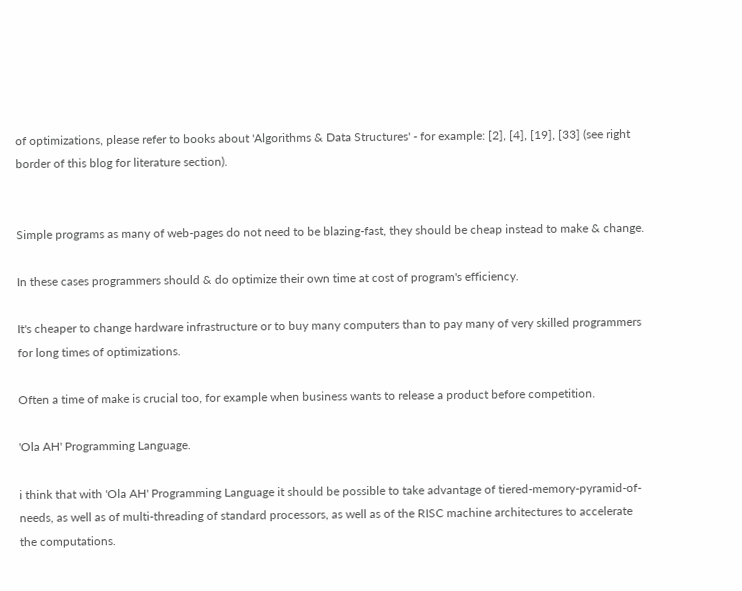of optimizations, please refer to books about 'Algorithms & Data Structures' - for example: [2], [4], [19], [33] (see right border of this blog for literature section).


Simple programs as many of web-pages do not need to be blazing-fast, they should be cheap instead to make & change.

In these cases programmers should & do optimize their own time at cost of program's efficiency.

It's cheaper to change hardware infrastructure or to buy many computers than to pay many of very skilled programmers for long times of optimizations.

Often a time of make is crucial too, for example when business wants to release a product before competition.

'Ola AH' Programming Language.

i think that with 'Ola AH' Programming Language it should be possible to take advantage of tiered-memory-pyramid-of-needs, as well as of multi-threading of standard processors, as well as of the RISC machine architectures to accelerate the computations.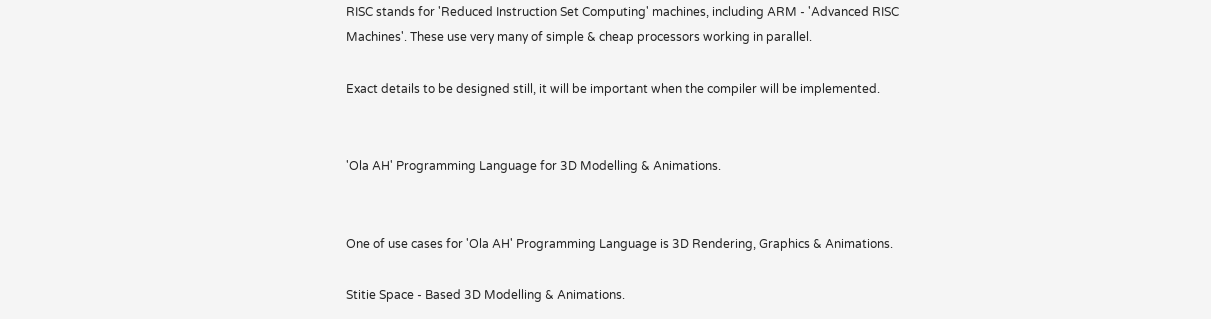RISC stands for 'Reduced Instruction Set Computing' machines, including ARM - 'Advanced RISC Machines'. These use very many of simple & cheap processors working in parallel.

Exact details to be designed still, it will be important when the compiler will be implemented.


'Ola AH' Programming Language for 3D Modelling & Animations.


One of use cases for 'Ola AH' Programming Language is 3D Rendering, Graphics & Animations.

Stitie Space - Based 3D Modelling & Animations.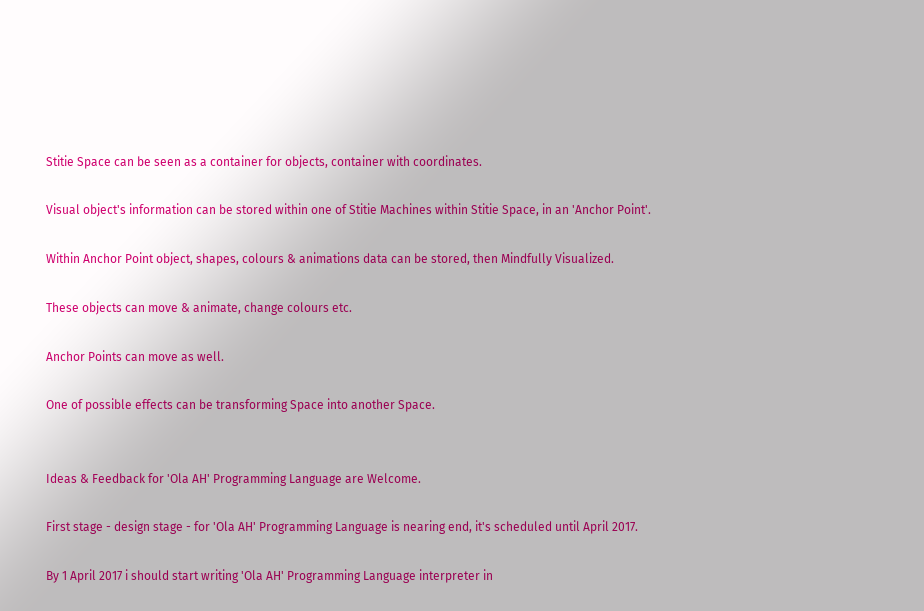Stitie Space can be seen as a container for objects, container with coordinates.

Visual object's information can be stored within one of Stitie Machines within Stitie Space, in an 'Anchor Point'.

Within Anchor Point object, shapes, colours & animations data can be stored, then Mindfully Visualized.

These objects can move & animate, change colours etc.

Anchor Points can move as well.

One of possible effects can be transforming Space into another Space.


Ideas & Feedback for 'Ola AH' Programming Language are Welcome.

First stage - design stage - for 'Ola AH' Programming Language is nearing end, it's scheduled until April 2017.

By 1 April 2017 i should start writing 'Ola AH' Programming Language interpreter in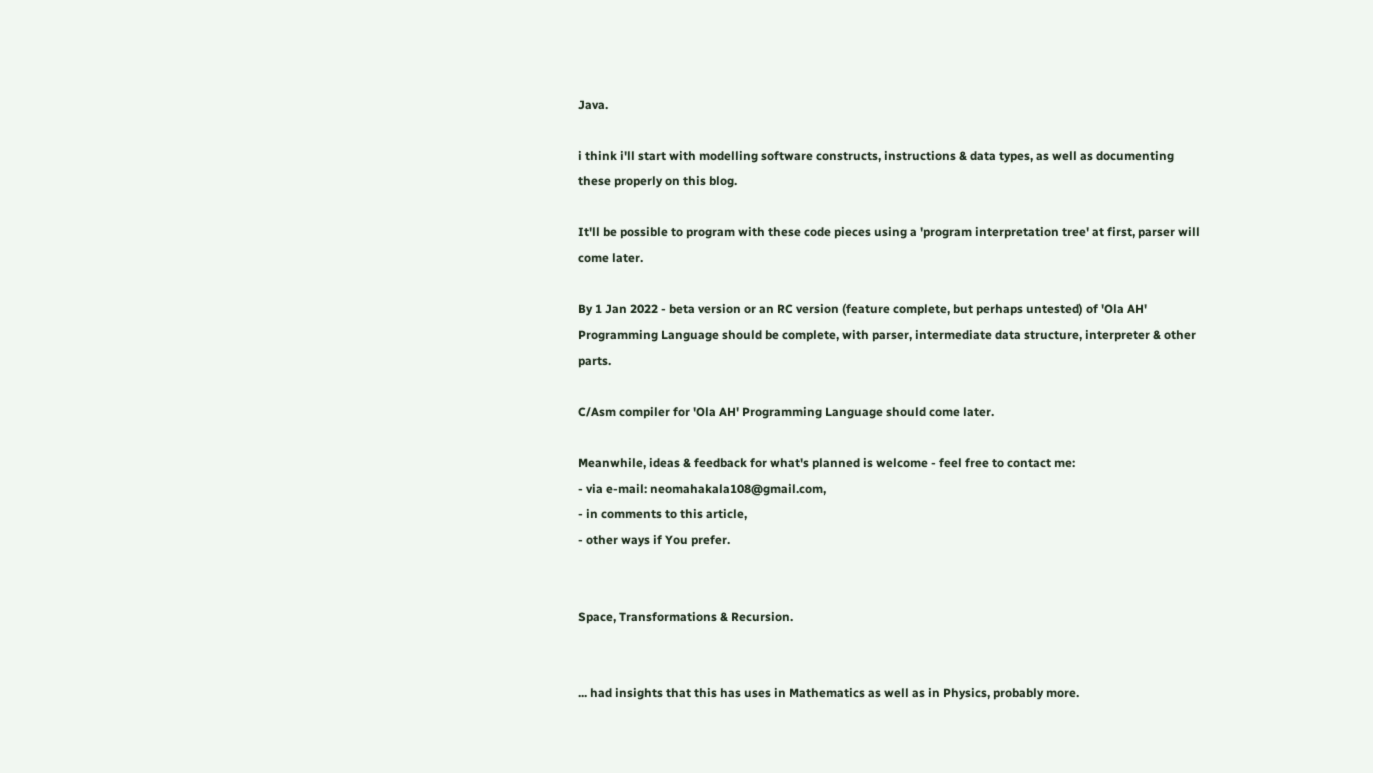Java.

i think i'll start with modelling software constructs, instructions & data types, as well as documenting these properly on this blog.

It'll be possible to program with these code pieces using a 'program interpretation tree' at first, parser will come later.

By 1 Jan 2022 - beta version or an RC version (feature complete, but perhaps untested) of 'Ola AH' Programming Language should be complete, with parser, intermediate data structure, interpreter & other parts.

C/Asm compiler for 'Ola AH' Programming Language should come later.

Meanwhile, ideas & feedback for what's planned is welcome - feel free to contact me:
- via e-mail: neomahakala108@gmail.com,
- in comments to this article,
- other ways if You prefer.


Space, Transformations & Recursion.


... had insights that this has uses in Mathematics as well as in Physics, probably more.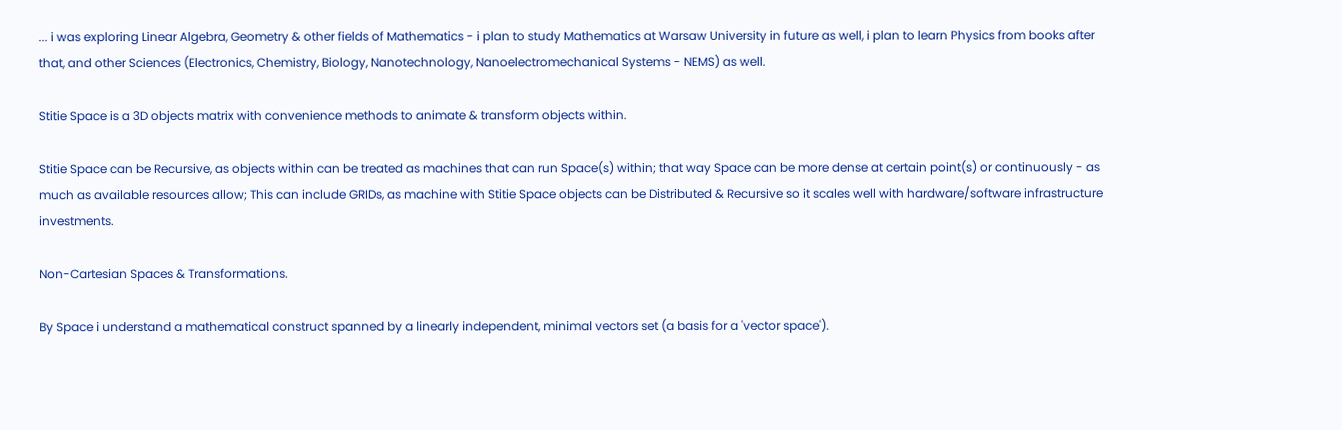... i was exploring Linear Algebra, Geometry & other fields of Mathematics - i plan to study Mathematics at Warsaw University in future as well, i plan to learn Physics from books after that, and other Sciences (Electronics, Chemistry, Biology, Nanotechnology, Nanoelectromechanical Systems - NEMS) as well.

Stitie Space is a 3D objects matrix with convenience methods to animate & transform objects within.

Stitie Space can be Recursive, as objects within can be treated as machines that can run Space(s) within; that way Space can be more dense at certain point(s) or continuously - as much as available resources allow; This can include GRIDs, as machine with Stitie Space objects can be Distributed & Recursive so it scales well with hardware/software infrastructure investments.

Non-Cartesian Spaces & Transformations.

By Space i understand a mathematical construct spanned by a linearly independent, minimal vectors set (a basis for a 'vector space').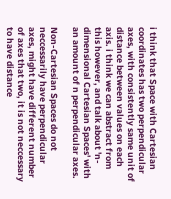i think that Space with Cartesian coordinates has two perpendicular axes, with consistently same unit of distance between values on each axis. i think we can abstract from this however, and talk about 'n-dimensional Cartesian Spaces' with an amount of n perpendicular axes.

Non-Cartesian Spaces do not neccessarily have perpendicular axes, might have different number of axes that two, it is not neccessary to have distance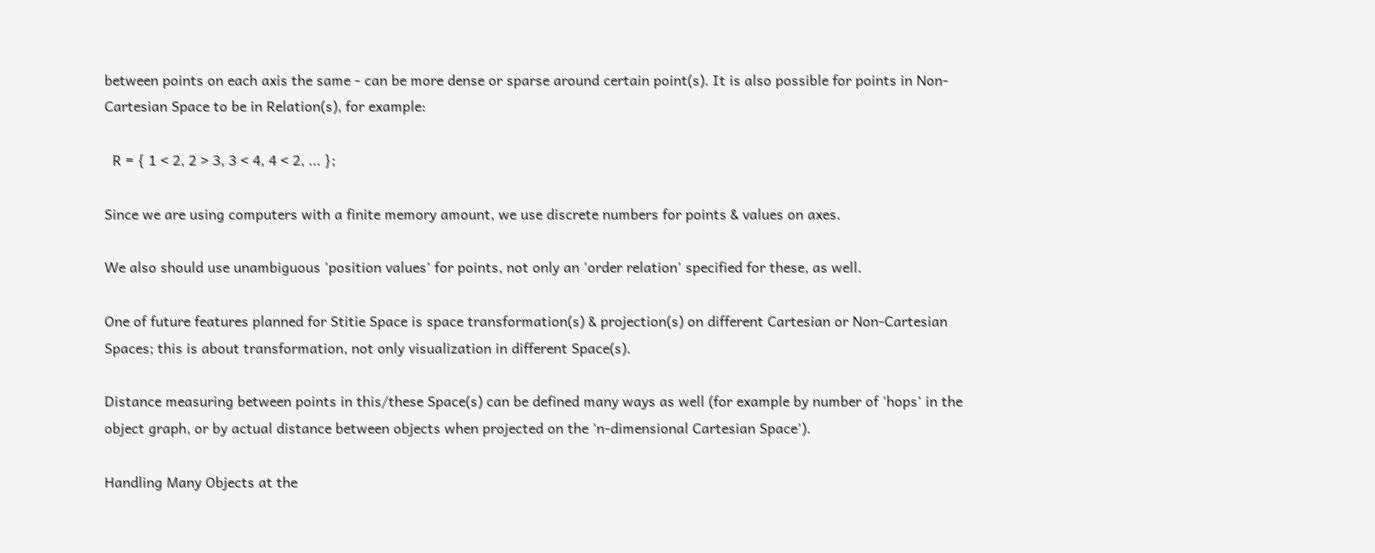between points on each axis the same - can be more dense or sparse around certain point(s). It is also possible for points in Non-Cartesian Space to be in Relation(s), for example:

  R = { 1 < 2, 2 > 3, 3 < 4, 4 < 2, ... };

Since we are using computers with a finite memory amount, we use discrete numbers for points & values on axes.

We also should use unambiguous 'position values' for points, not only an 'order relation' specified for these, as well.

One of future features planned for Stitie Space is space transformation(s) & projection(s) on different Cartesian or Non-Cartesian Spaces; this is about transformation, not only visualization in different Space(s).

Distance measuring between points in this/these Space(s) can be defined many ways as well (for example by number of 'hops' in the object graph, or by actual distance between objects when projected on the 'n-dimensional Cartesian Space').

Handling Many Objects at the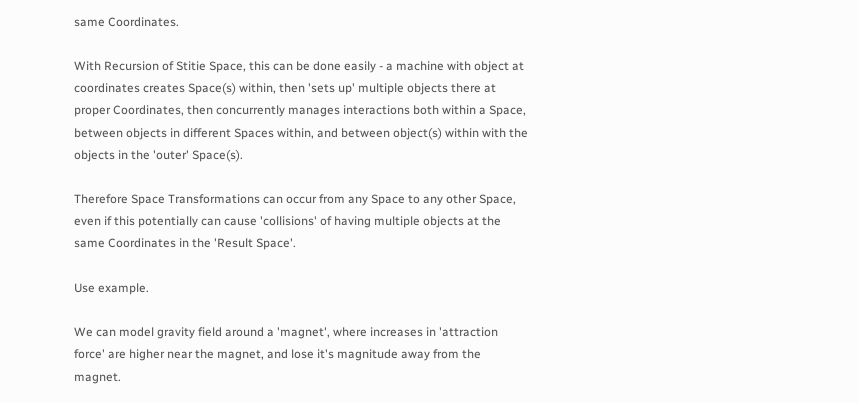same Coordinates.

With Recursion of Stitie Space, this can be done easily - a machine with object at coordinates creates Space(s) within, then 'sets up' multiple objects there at proper Coordinates, then concurrently manages interactions both within a Space, between objects in different Spaces within, and between object(s) within with the objects in the 'outer' Space(s).

Therefore Space Transformations can occur from any Space to any other Space, even if this potentially can cause 'collisions' of having multiple objects at the same Coordinates in the 'Result Space'.

Use example.

We can model gravity field around a 'magnet', where increases in 'attraction force' are higher near the magnet, and lose it's magnitude away from the magnet.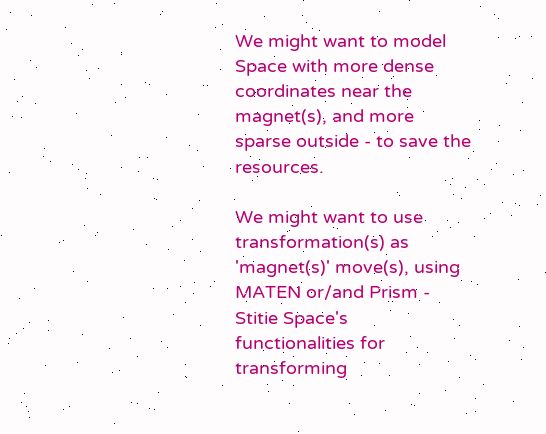We might want to model Space with more dense coordinates near the magnet(s), and more sparse outside - to save the resources.

We might want to use transformation(s) as 'magnet(s)' move(s), using MATEN or/and Prism - Stitie Space's functionalities for transforming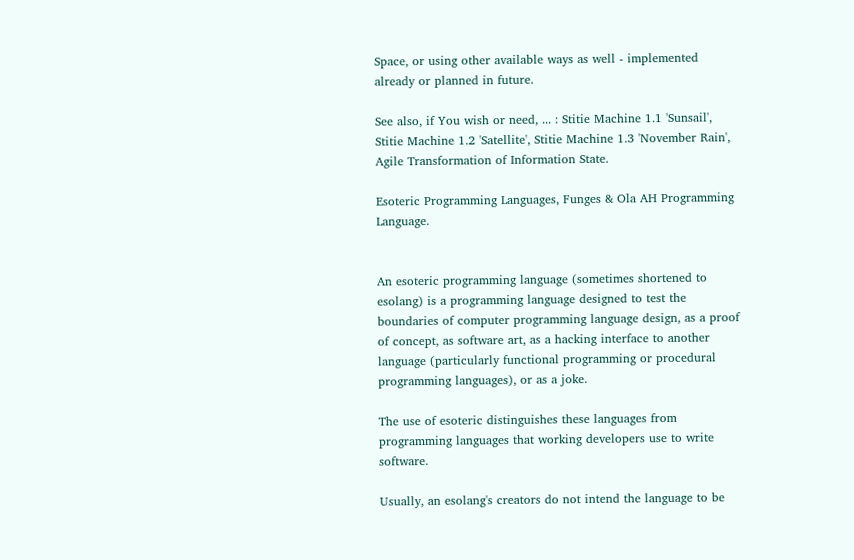Space, or using other available ways as well - implemented already or planned in future.

See also, if You wish or need, ... : Stitie Machine 1.1 'Sunsail', Stitie Machine 1.2 'Satellite', Stitie Machine 1.3 'November Rain', Agile Transformation of Information State.

Esoteric Programming Languages, Funges & Ola AH Programming Language.


An esoteric programming language (sometimes shortened to esolang) is a programming language designed to test the boundaries of computer programming language design, as a proof of concept, as software art, as a hacking interface to another language (particularly functional programming or procedural programming languages), or as a joke.

The use of esoteric distinguishes these languages from programming languages that working developers use to write software.

Usually, an esolang's creators do not intend the language to be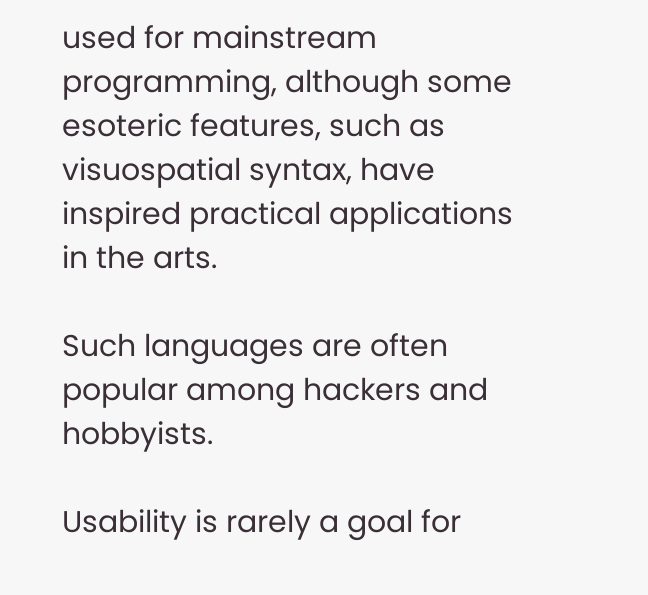used for mainstream programming, although some esoteric features, such as visuospatial syntax, have inspired practical applications in the arts.

Such languages are often popular among hackers and hobbyists.

Usability is rarely a goal for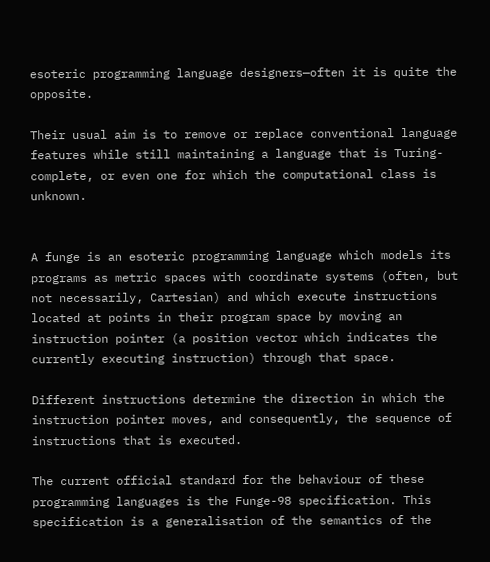esoteric programming language designers—often it is quite the opposite.

Their usual aim is to remove or replace conventional language features while still maintaining a language that is Turing-complete, or even one for which the computational class is unknown.


A funge is an esoteric programming language which models its programs as metric spaces with coordinate systems (often, but not necessarily, Cartesian) and which execute instructions located at points in their program space by moving an instruction pointer (a position vector which indicates the currently executing instruction) through that space.

Different instructions determine the direction in which the instruction pointer moves, and consequently, the sequence of instructions that is executed.

The current official standard for the behaviour of these programming languages is the Funge-98 specification. This specification is a generalisation of the semantics of the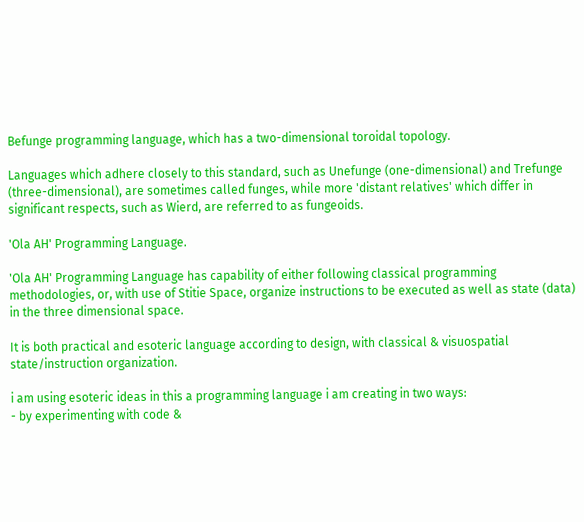Befunge programming language, which has a two-dimensional toroidal topology.

Languages which adhere closely to this standard, such as Unefunge (one-dimensional) and Trefunge (three-dimensional), are sometimes called funges, while more 'distant relatives' which differ in significant respects, such as Wierd, are referred to as fungeoids.

'Ola AH' Programming Language.

'Ola AH' Programming Language has capability of either following classical programming methodologies, or, with use of Stitie Space, organize instructions to be executed as well as state (data) in the three dimensional space.

It is both practical and esoteric language according to design, with classical & visuospatial state/instruction organization.

i am using esoteric ideas in this a programming language i am creating in two ways:
- by experimenting with code &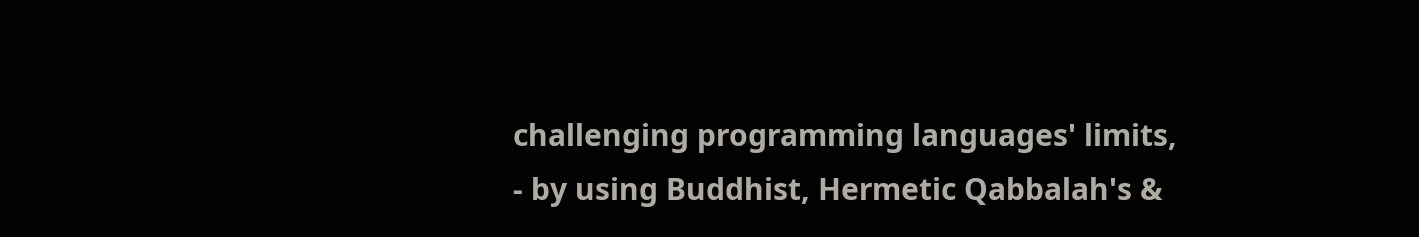challenging programming languages' limits,
- by using Buddhist, Hermetic Qabbalah's &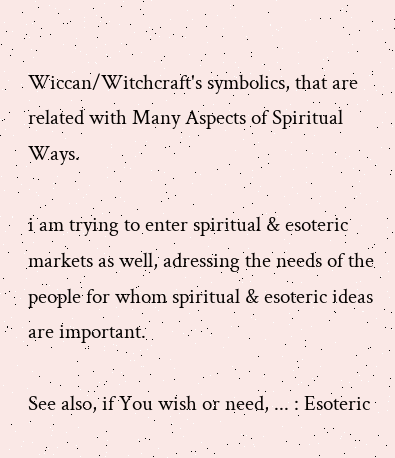Wiccan/Witchcraft's symbolics, that are related with Many Aspects of Spiritual Ways.

i am trying to enter spiritual & esoteric markets as well, adressing the needs of the people for whom spiritual & esoteric ideas are important.

See also, if You wish or need, ... : Esoteric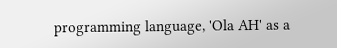programming language, 'Ola AH' as a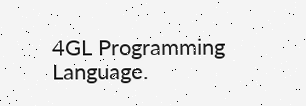4GL Programming Language.